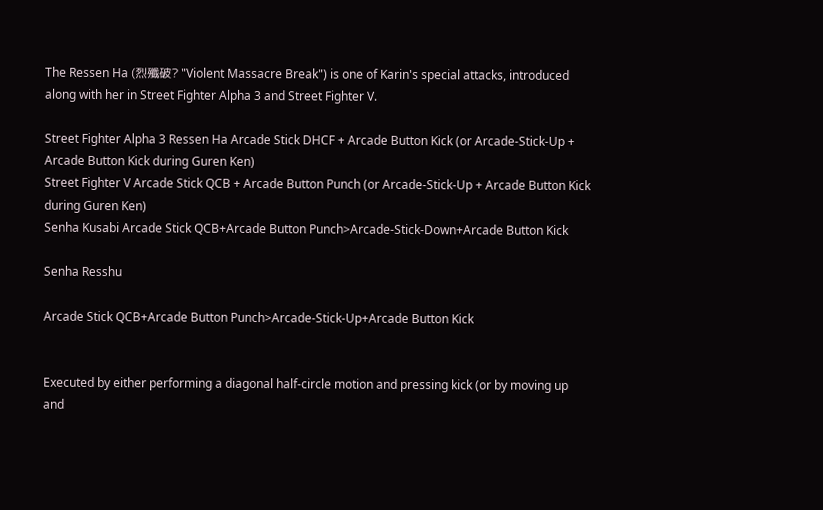The Ressen Ha (烈殲破? "Violent Massacre Break") is one of Karin's special attacks, introduced along with her in Street Fighter Alpha 3 and Street Fighter V.

Street Fighter Alpha 3 Ressen Ha Arcade Stick DHCF + Arcade Button Kick (or Arcade-Stick-Up + Arcade Button Kick during Guren Ken)
Street Fighter V Arcade Stick QCB + Arcade Button Punch (or Arcade-Stick-Up + Arcade Button Kick during Guren Ken)
Senha Kusabi Arcade Stick QCB+Arcade Button Punch>Arcade-Stick-Down+Arcade Button Kick

Senha Resshu

Arcade Stick QCB+Arcade Button Punch>Arcade-Stick-Up+Arcade Button Kick


Executed by either performing a diagonal half-circle motion and pressing kick (or by moving up and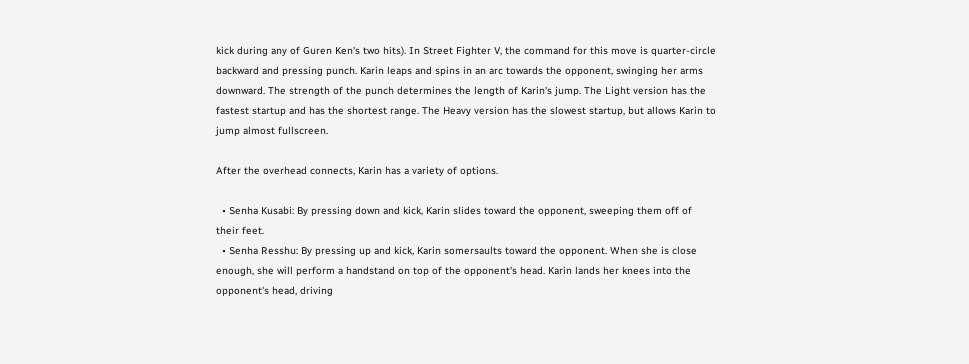kick during any of Guren Ken's two hits). In Street Fighter V, the command for this move is quarter-circle backward and pressing punch. Karin leaps and spins in an arc towards the opponent, swinging her arms downward. The strength of the punch determines the length of Karin's jump. The Light version has the fastest startup and has the shortest range. The Heavy version has the slowest startup, but allows Karin to jump almost fullscreen.

After the overhead connects, Karin has a variety of options.

  • Senha Kusabi: By pressing down and kick, Karin slides toward the opponent, sweeping them off of their feet.
  • Senha Resshu: By pressing up and kick, Karin somersaults toward the opponent. When she is close enough, she will perform a handstand on top of the opponent's head. Karin lands her knees into the opponent's head, driving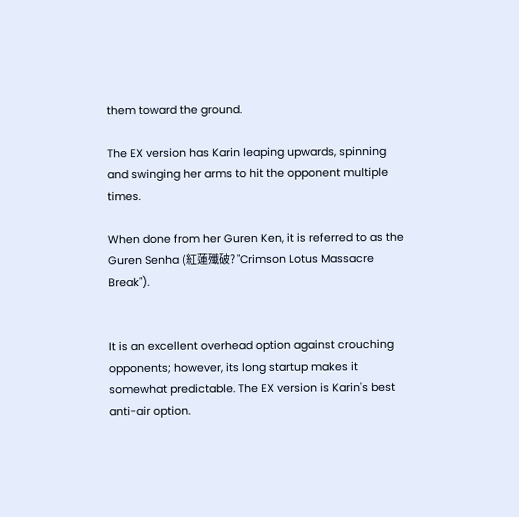them toward the ground.

The EX version has Karin leaping upwards, spinning and swinging her arms to hit the opponent multiple times.

When done from her Guren Ken, it is referred to as the Guren Senha (紅蓮殲破? "Crimson Lotus Massacre Break").


It is an excellent overhead option against crouching opponents; however, its long startup makes it somewhat predictable. The EX version is Karin's best anti-air option.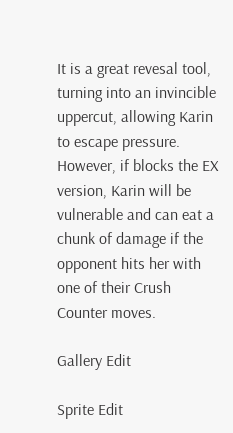It is a great revesal tool, turning into an invincible uppercut, allowing Karin to escape pressure. However, if blocks the EX version, Karin will be vulnerable and can eat a chunk of damage if the opponent hits her with one of their Crush Counter moves.

Gallery Edit

Sprite Edit